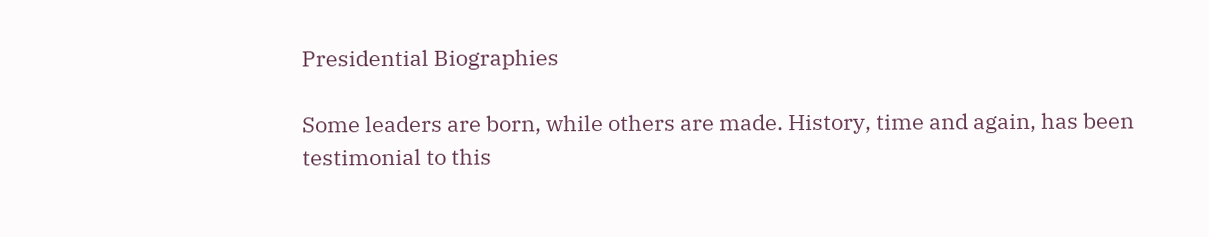Presidential Biographies

Some leaders are born, while others are made. History, time and again, has been testimonial to this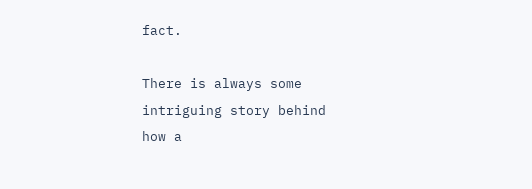fact.

There is always some intriguing story behind how a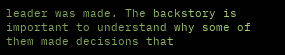leader was made. The backstory is important to understand why some of them made decisions that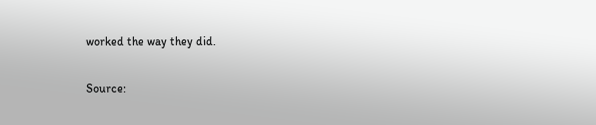worked the way they did.

Source: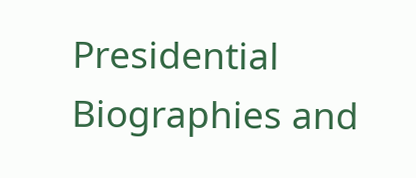Presidential Biographies and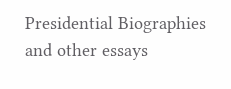Presidential Biographies and other essays